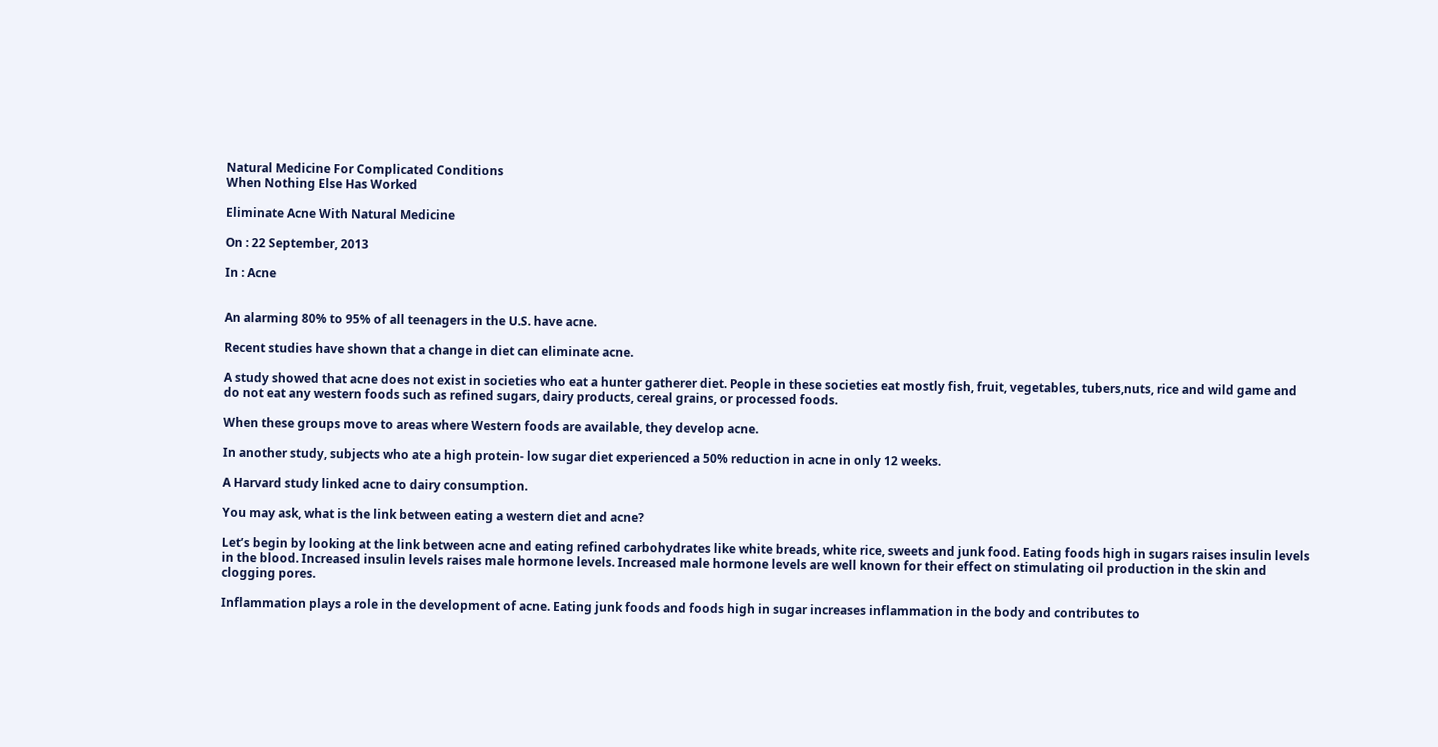Natural Medicine For Complicated Conditions
When Nothing Else Has Worked

Eliminate Acne With Natural Medicine

On : 22 September, 2013

In : Acne


An alarming 80% to 95% of all teenagers in the U.S. have acne.

Recent studies have shown that a change in diet can eliminate acne.

A study showed that acne does not exist in societies who eat a hunter gatherer diet. People in these societies eat mostly fish, fruit, vegetables, tubers,nuts, rice and wild game and do not eat any western foods such as refined sugars, dairy products, cereal grains, or processed foods.

When these groups move to areas where Western foods are available, they develop acne.

In another study, subjects who ate a high protein- low sugar diet experienced a 50% reduction in acne in only 12 weeks.

A Harvard study linked acne to dairy consumption.

You may ask, what is the link between eating a western diet and acne?

Let’s begin by looking at the link between acne and eating refined carbohydrates like white breads, white rice, sweets and junk food. Eating foods high in sugars raises insulin levels in the blood. Increased insulin levels raises male hormone levels. Increased male hormone levels are well known for their effect on stimulating oil production in the skin and clogging pores.

Inflammation plays a role in the development of acne. Eating junk foods and foods high in sugar increases inflammation in the body and contributes to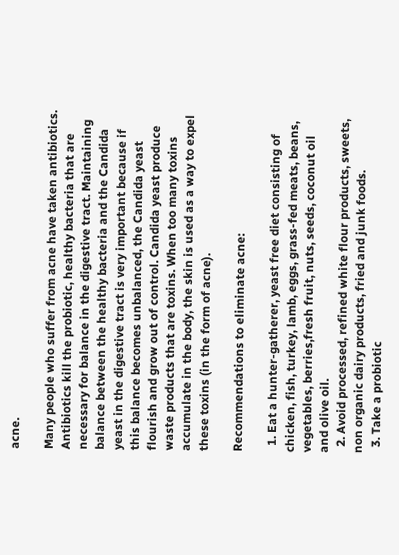acne.

Many people who suffer from acne have taken antibiotics. Antibiotics kill the probiotic, healthy bacteria that are necessary for balance in the digestive tract. Maintaining balance between the healthy bacteria and the Candida yeast in the digestive tract is very important because if this balance becomes unbalanced, the Candida yeast flourish and grow out of control. Candida yeast produce waste products that are toxins. When too many toxins accumulate in the body, the skin is used as a way to expel these toxins (in the form of acne).

Recommendations to eliminate acne:

  1. Eat a hunter-gatherer, yeast free diet consisting of chicken, fish, turkey, lamb, eggs, grass-fed meats, beans, vegetables, berries,fresh fruit, nuts, seeds, coconut oil and olive oil.
  2. Avoid processed, refined white flour products, sweets, non organic dairy products, fried and junk foods.
  3. Take a probiotic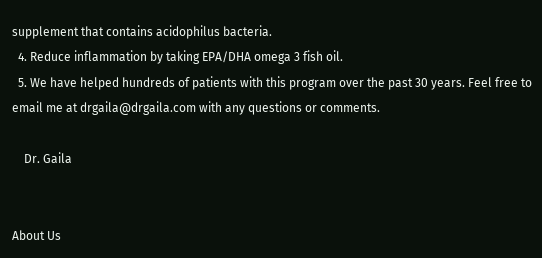supplement that contains acidophilus bacteria.
  4. Reduce inflammation by taking EPA/DHA omega 3 fish oil.
  5. We have helped hundreds of patients with this program over the past 30 years. Feel free to email me at drgaila@drgaila.com with any questions or comments.

    Dr. Gaila


About Us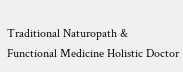Traditional Naturopath & Functional Medicine Holistic Doctor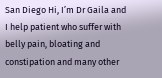San Diego Hi, I’m Dr Gaila and I help patient who suffer with belly pain, bloating and constipation and many other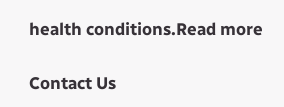health conditions.Read more

Contact Us